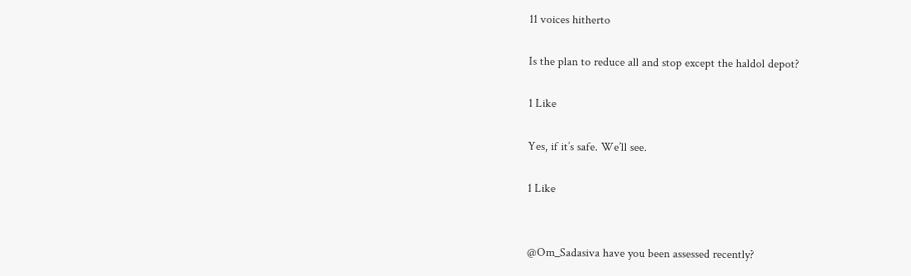11 voices hitherto

Is the plan to reduce all and stop except the haldol depot?

1 Like

Yes, if it’s safe. We’ll see.

1 Like


@Om_Sadasiva have you been assessed recently?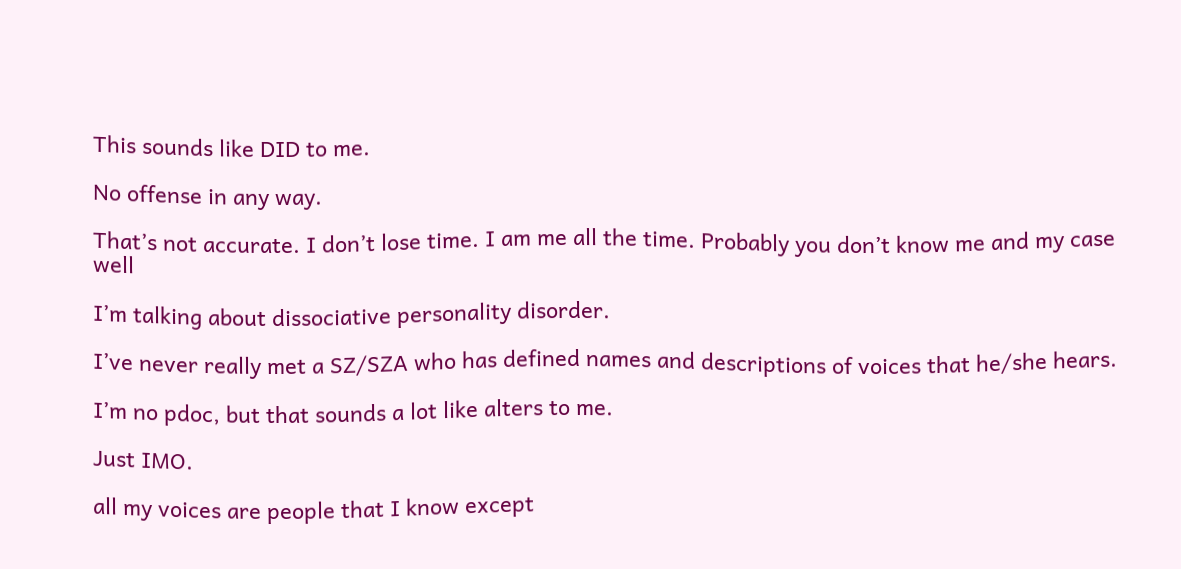This sounds like DID to me.

No offense in any way.

That’s not accurate. I don’t lose time. I am me all the time. Probably you don’t know me and my case well

I’m talking about dissociative personality disorder.

I’ve never really met a SZ/SZA who has defined names and descriptions of voices that he/she hears.

I’m no pdoc, but that sounds a lot like alters to me.

Just IMO.

all my voices are people that I know except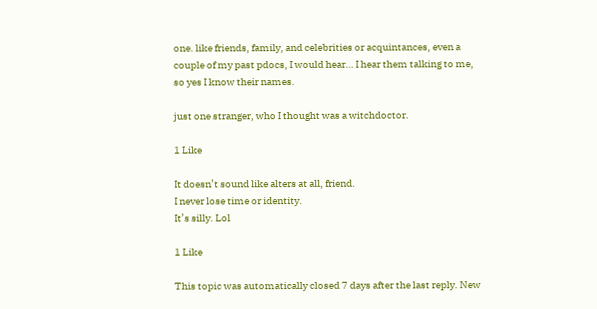one. like friends, family, and celebrities or acquintances, even a couple of my past pdocs, I would hear… I hear them talking to me, so yes I know their names.

just one stranger, who I thought was a witchdoctor.

1 Like

It doesn’t sound like alters at all, friend.
I never lose time or identity.
It’s silly. Lol

1 Like

This topic was automatically closed 7 days after the last reply. New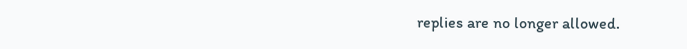replies are no longer allowed.